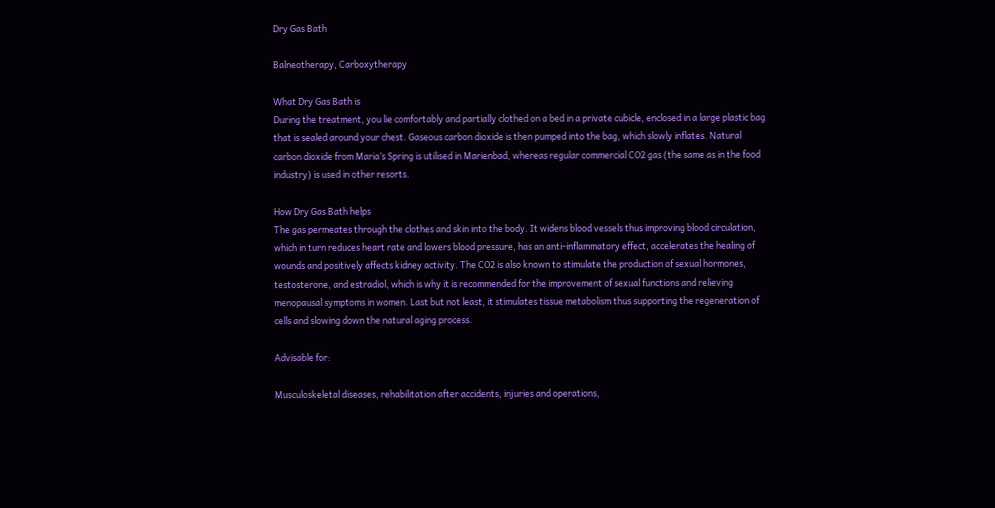Dry Gas Bath

Balneotherapy, Carboxytherapy

What Dry Gas Bath is
During the treatment, you lie comfortably and partially clothed on a bed in a private cubicle, enclosed in a large plastic bag that is sealed around your chest. Gaseous carbon dioxide is then pumped into the bag, which slowly inflates. Natural carbon dioxide from Maria’s Spring is utilised in Marienbad, whereas regular commercial CO2 gas (the same as in the food industry) is used in other resorts.

How Dry Gas Bath helps
The gas permeates through the clothes and skin into the body. It widens blood vessels thus improving blood circulation, which in turn reduces heart rate and lowers blood pressure, has an anti-inflammatory effect, accelerates the healing of wounds and positively affects kidney activity. The CO2 is also known to stimulate the production of sexual hormones, testosterone, and estradiol, which is why it is recommended for the improvement of sexual functions and relieving menopausal symptoms in women. Last but not least, it stimulates tissue metabolism thus supporting the regeneration of cells and slowing down the natural aging process.

Advisable for:

Musculoskeletal diseases, rehabilitation after accidents, injuries and operations,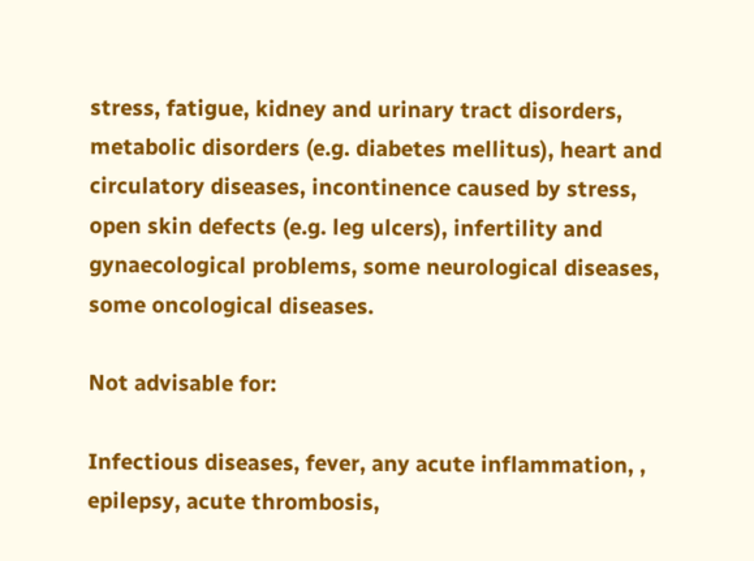stress, fatigue, kidney and urinary tract disorders, metabolic disorders (e.g. diabetes mellitus), heart and circulatory diseases, incontinence caused by stress, open skin defects (e.g. leg ulcers), infertility and gynaecological problems, some neurological diseases, some oncological diseases.

Not advisable for:

Infectious diseases, fever, any acute inflammation, , epilepsy, acute thrombosis,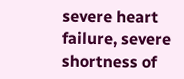severe heart failure, severe shortness of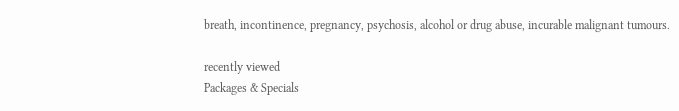breath, incontinence, pregnancy, psychosis, alcohol or drug abuse, incurable malignant tumours.

recently viewed
Packages & Specials